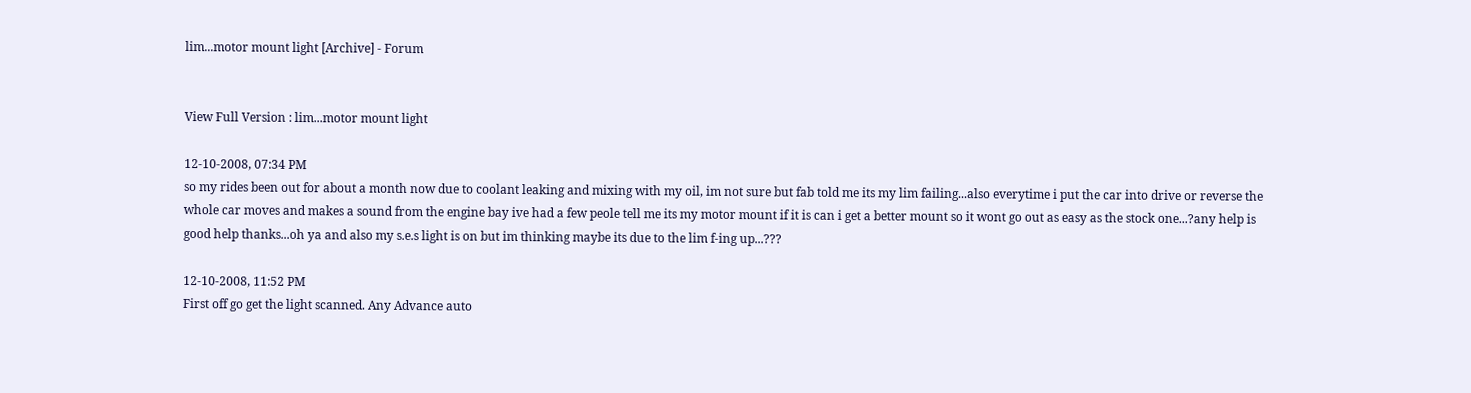lim...motor mount light [Archive] - Forum


View Full Version : lim...motor mount light

12-10-2008, 07:34 PM
so my rides been out for about a month now due to coolant leaking and mixing with my oil, im not sure but fab told me its my lim failing...also everytime i put the car into drive or reverse the whole car moves and makes a sound from the engine bay ive had a few peole tell me its my motor mount if it is can i get a better mount so it wont go out as easy as the stock one...?any help is good help thanks...oh ya and also my s.e.s light is on but im thinking maybe its due to the lim f-ing up...???

12-10-2008, 11:52 PM
First off go get the light scanned. Any Advance auto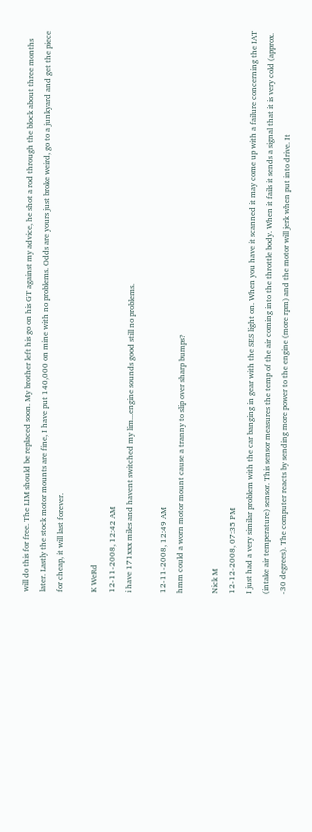will do this for free. The LIM should be replaced soon. My brother left his go on his GT against my advice, he shot a rod through the block about three months later. Lastly the stock motor mounts are fine, I have put 140,000 on mine with no problems. Odds are yours just broke weird, go to a junkyard and get the piece for cheap, it will last forever.

K WeRd
12-11-2008, 12:42 AM
i have 171xxx miles and havent switched my lim...engine sounds good still no problems.

12-11-2008, 12:49 AM
hmm could a worn motor mount cause a tranny to slip over sharp bumps?

Nick M
12-12-2008, 07:35 PM
I just had a very similar problem with the car banging in gear with the SES light on. When you have it scanned it may come up with a failure concerning the IAT (intake air temperature) sensor. This sensor measures the temp of the air coming into the throttle body. When it fails it sends a signal that it is very cold (approx. -30 degrees). The computer reacts by sending more power to the engine (more rpm) and the motor will jerk when put into drive. It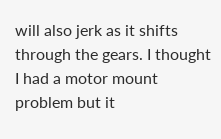will also jerk as it shifts through the gears. I thought I had a motor mount problem but it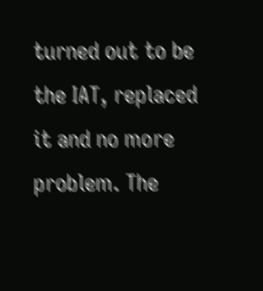turned out to be the IAT, replaced it and no more problem. The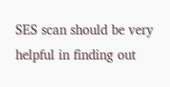SES scan should be very helpful in finding out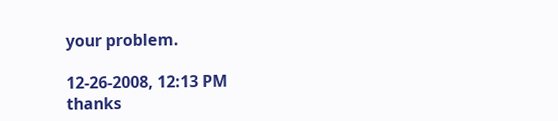your problem.

12-26-2008, 12:13 PM
thanks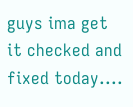guys ima get it checked and fixed today....